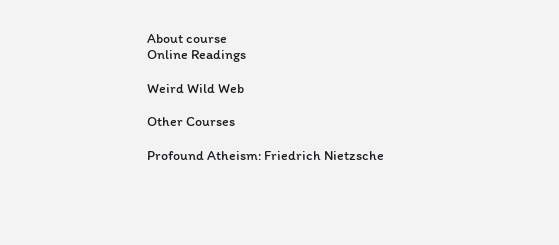About course
Online Readings

Weird Wild Web

Other Courses

Profound Atheism: Friedrich Nietzsche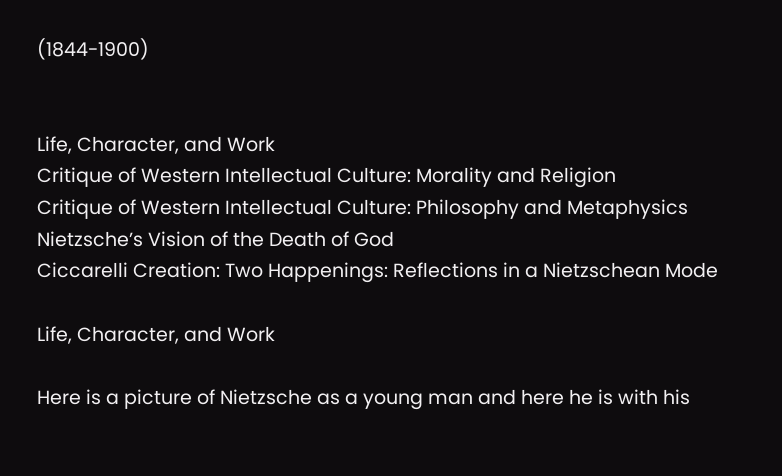(1844-1900)


Life, Character, and Work
Critique of Western Intellectual Culture: Morality and Religion
Critique of Western Intellectual Culture: Philosophy and Metaphysics
Nietzsche’s Vision of the Death of God
Ciccarelli Creation: Two Happenings: Reflections in a Nietzschean Mode

Life, Character, and Work

Here is a picture of Nietzsche as a young man and here he is with his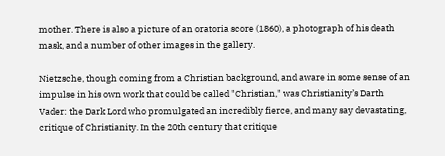mother. There is also a picture of an oratoria score (1860), a photograph of his death mask, and a number of other images in the gallery.

Nietzsche, though coming from a Christian background, and aware in some sense of an impulse in his own work that could be called "Christian," was Christianity’s Darth Vader: the Dark Lord who promulgated an incredibly fierce, and many say devastating, critique of Christianity. In the 20th century that critique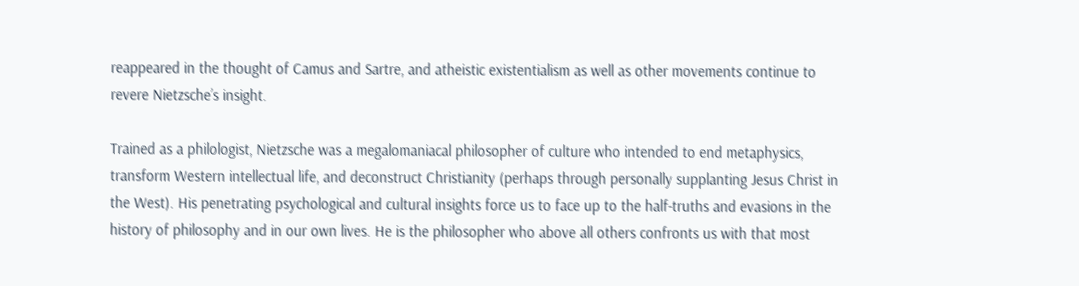reappeared in the thought of Camus and Sartre, and atheistic existentialism as well as other movements continue to revere Nietzsche’s insight.

Trained as a philologist, Nietzsche was a megalomaniacal philosopher of culture who intended to end metaphysics, transform Western intellectual life, and deconstruct Christianity (perhaps through personally supplanting Jesus Christ in the West). His penetrating psychological and cultural insights force us to face up to the half-truths and evasions in the history of philosophy and in our own lives. He is the philosopher who above all others confronts us with that most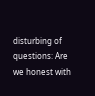disturbing of questions: Are we honest with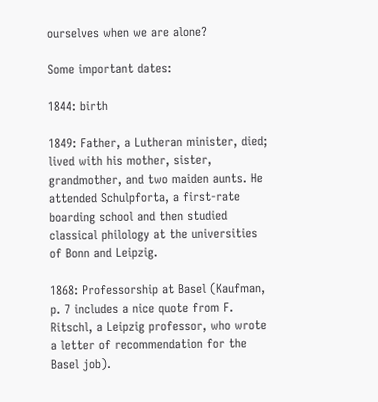ourselves when we are alone?

Some important dates:

1844: birth

1849: Father, a Lutheran minister, died; lived with his mother, sister, grandmother, and two maiden aunts. He attended Schulpforta, a first-rate boarding school and then studied classical philology at the universities of Bonn and Leipzig.

1868: Professorship at Basel (Kaufman, p. 7 includes a nice quote from F. Ritschl, a Leipzig professor, who wrote a letter of recommendation for the Basel job).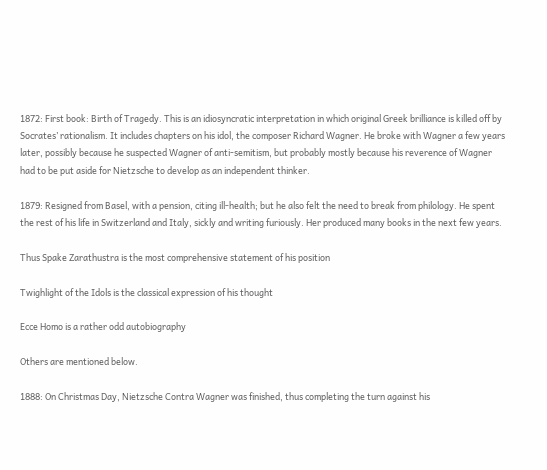1872: First book: Birth of Tragedy. This is an idiosyncratic interpretation in which original Greek brilliance is killed off by Socrates’ rationalism. It includes chapters on his idol, the composer Richard Wagner. He broke with Wagner a few years later, possibly because he suspected Wagner of anti-semitism, but probably mostly because his reverence of Wagner had to be put aside for Nietzsche to develop as an independent thinker.

1879: Resigned from Basel, with a pension, citing ill-health; but he also felt the need to break from philology. He spent the rest of his life in Switzerland and Italy, sickly and writing furiously. Her produced many books in the next few years.

Thus Spake Zarathustra is the most comprehensive statement of his position

Twighlight of the Idols is the classical expression of his thought

Ecce Homo is a rather odd autobiography

Others are mentioned below.

1888: On Christmas Day, Nietzsche Contra Wagner was finished, thus completing the turn against his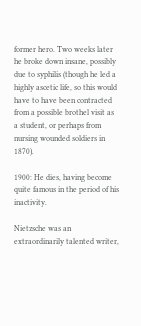former hero. Two weeks later he broke down insane, possibly due to syphilis (though he led a highly ascetic life, so this would have to have been contracted from a possible brothel visit as a student, or perhaps from nursing wounded soldiers in 1870).

1900: He dies, having become quite famous in the period of his inactivity.

Nietzsche was an extraordinarily talented writer,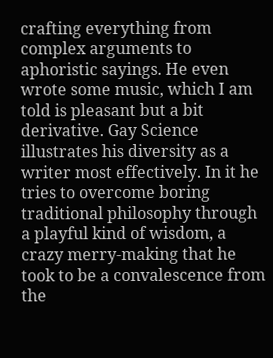crafting everything from complex arguments to aphoristic sayings. He even wrote some music, which I am told is pleasant but a bit derivative. Gay Science illustrates his diversity as a writer most effectively. In it he tries to overcome boring traditional philosophy through a playful kind of wisdom, a crazy merry-making that he took to be a convalescence from the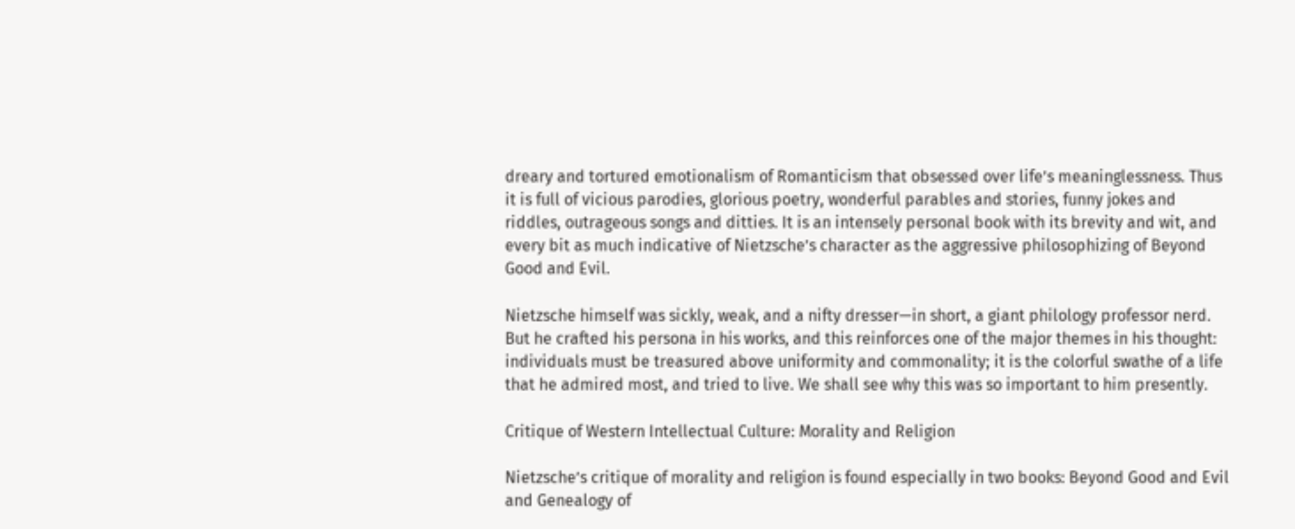dreary and tortured emotionalism of Romanticism that obsessed over life’s meaninglessness. Thus it is full of vicious parodies, glorious poetry, wonderful parables and stories, funny jokes and riddles, outrageous songs and ditties. It is an intensely personal book with its brevity and wit, and every bit as much indicative of Nietzsche’s character as the aggressive philosophizing of Beyond Good and Evil.

Nietzsche himself was sickly, weak, and a nifty dresser—in short, a giant philology professor nerd. But he crafted his persona in his works, and this reinforces one of the major themes in his thought: individuals must be treasured above uniformity and commonality; it is the colorful swathe of a life that he admired most, and tried to live. We shall see why this was so important to him presently.

Critique of Western Intellectual Culture: Morality and Religion

Nietzsche’s critique of morality and religion is found especially in two books: Beyond Good and Evil and Genealogy of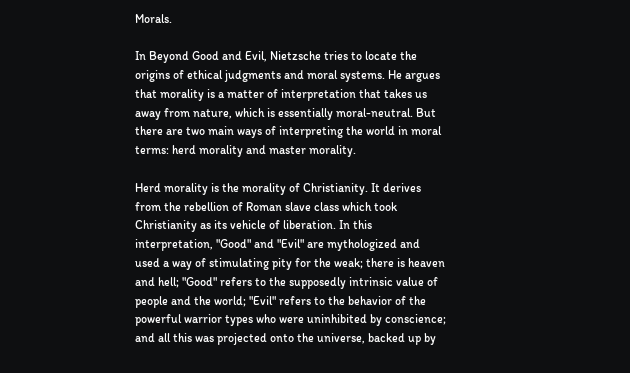Morals.

In Beyond Good and Evil, Nietzsche tries to locate the origins of ethical judgments and moral systems. He argues that morality is a matter of interpretation that takes us away from nature, which is essentially moral-neutral. But there are two main ways of interpreting the world in moral terms: herd morality and master morality.

Herd morality is the morality of Christianity. It derives from the rebellion of Roman slave class which took Christianity as its vehicle of liberation. In this interpretation, "Good" and "Evil" are mythologized and used a way of stimulating pity for the weak; there is heaven and hell; "Good" refers to the supposedly intrinsic value of people and the world; "Evil" refers to the behavior of the powerful warrior types who were uninhibited by conscience; and all this was projected onto the universe, backed up by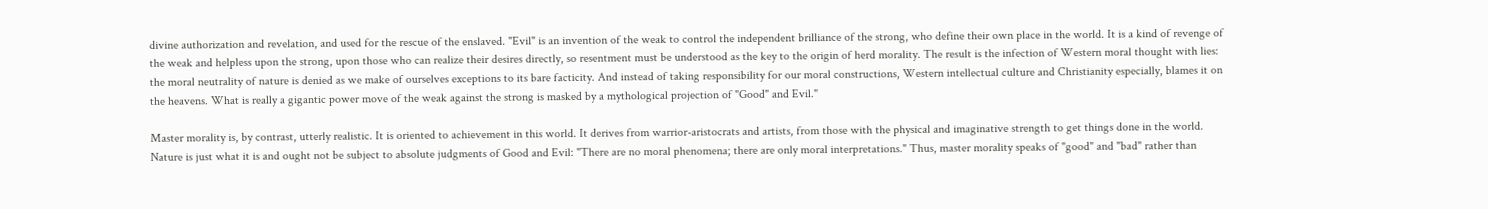divine authorization and revelation, and used for the rescue of the enslaved. "Evil" is an invention of the weak to control the independent brilliance of the strong, who define their own place in the world. It is a kind of revenge of the weak and helpless upon the strong, upon those who can realize their desires directly, so resentment must be understood as the key to the origin of herd morality. The result is the infection of Western moral thought with lies: the moral neutrality of nature is denied as we make of ourselves exceptions to its bare facticity. And instead of taking responsibility for our moral constructions, Western intellectual culture and Christianity especially, blames it on the heavens. What is really a gigantic power move of the weak against the strong is masked by a mythological projection of "Good" and Evil."

Master morality is, by contrast, utterly realistic. It is oriented to achievement in this world. It derives from warrior-aristocrats and artists, from those with the physical and imaginative strength to get things done in the world. Nature is just what it is and ought not be subject to absolute judgments of Good and Evil: "There are no moral phenomena; there are only moral interpretations." Thus, master morality speaks of "good" and "bad" rather than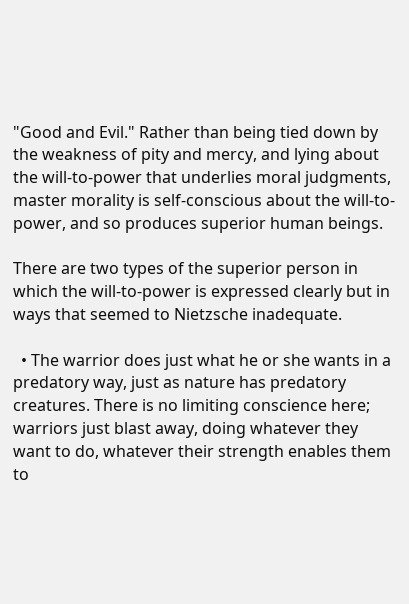"Good and Evil." Rather than being tied down by the weakness of pity and mercy, and lying about the will-to-power that underlies moral judgments, master morality is self-conscious about the will-to-power, and so produces superior human beings.

There are two types of the superior person in which the will-to-power is expressed clearly but in ways that seemed to Nietzsche inadequate.

  • The warrior does just what he or she wants in a predatory way, just as nature has predatory creatures. There is no limiting conscience here; warriors just blast away, doing whatever they want to do, whatever their strength enables them to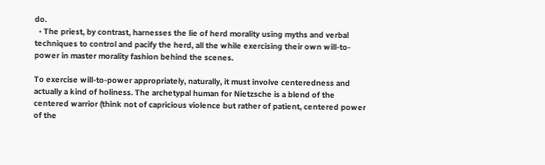do.
  • The priest, by contrast, harnesses the lie of herd morality using myths and verbal techniques to control and pacify the herd, all the while exercising their own will-to-power in master morality fashion behind the scenes.

To exercise will-to-power appropriately, naturally, it must involve centeredness and actually a kind of holiness. The archetypal human for Nietzsche is a blend of the centered warrior (think not of capricious violence but rather of patient, centered power of the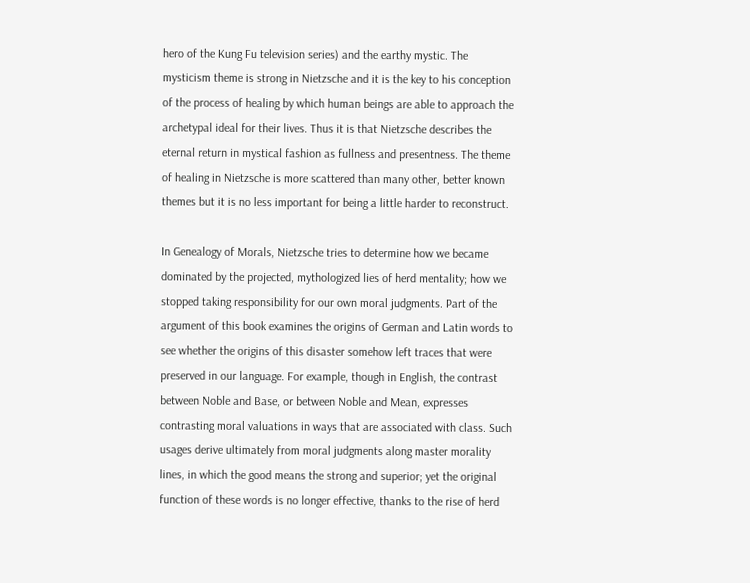hero of the Kung Fu television series) and the earthy mystic. The mysticism theme is strong in Nietzsche and it is the key to his conception of the process of healing by which human beings are able to approach the archetypal ideal for their lives. Thus it is that Nietzsche describes the eternal return in mystical fashion as fullness and presentness. The theme of healing in Nietzsche is more scattered than many other, better known themes but it is no less important for being a little harder to reconstruct.

In Genealogy of Morals, Nietzsche tries to determine how we became dominated by the projected, mythologized lies of herd mentality; how we stopped taking responsibility for our own moral judgments. Part of the argument of this book examines the origins of German and Latin words to see whether the origins of this disaster somehow left traces that were preserved in our language. For example, though in English, the contrast between Noble and Base, or between Noble and Mean, expresses contrasting moral valuations in ways that are associated with class. Such usages derive ultimately from moral judgments along master morality lines, in which the good means the strong and superior; yet the original function of these words is no longer effective, thanks to the rise of herd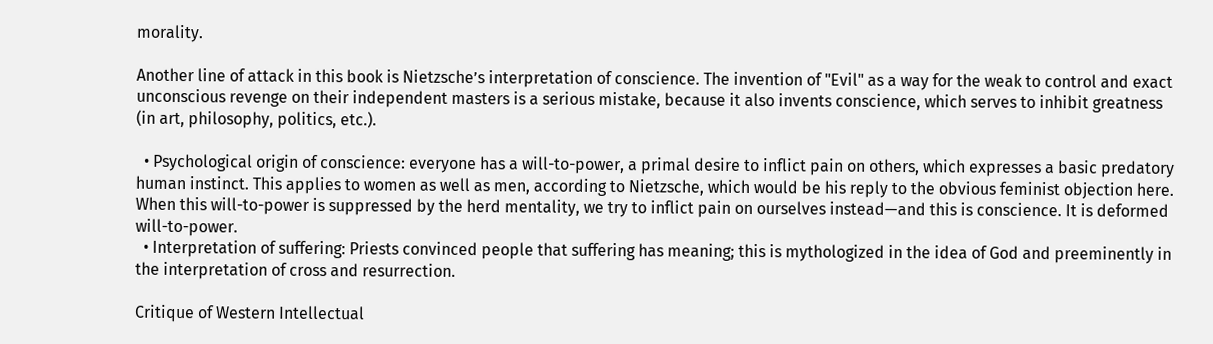morality.

Another line of attack in this book is Nietzsche’s interpretation of conscience. The invention of "Evil" as a way for the weak to control and exact unconscious revenge on their independent masters is a serious mistake, because it also invents conscience, which serves to inhibit greatness (in art, philosophy, politics, etc.).

  • Psychological origin of conscience: everyone has a will-to-power, a primal desire to inflict pain on others, which expresses a basic predatory human instinct. This applies to women as well as men, according to Nietzsche, which would be his reply to the obvious feminist objection here. When this will-to-power is suppressed by the herd mentality, we try to inflict pain on ourselves instead—and this is conscience. It is deformed will-to-power.
  • Interpretation of suffering: Priests convinced people that suffering has meaning; this is mythologized in the idea of God and preeminently in the interpretation of cross and resurrection.

Critique of Western Intellectual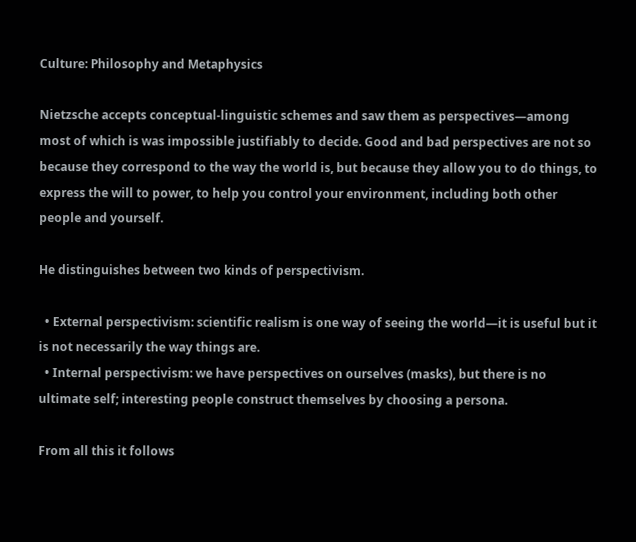Culture: Philosophy and Metaphysics

Nietzsche accepts conceptual-linguistic schemes and saw them as perspectives—among most of which is was impossible justifiably to decide. Good and bad perspectives are not so because they correspond to the way the world is, but because they allow you to do things, to express the will to power, to help you control your environment, including both other people and yourself.

He distinguishes between two kinds of perspectivism.

  • External perspectivism: scientific realism is one way of seeing the world—it is useful but it is not necessarily the way things are.
  • Internal perspectivism: we have perspectives on ourselves (masks), but there is no ultimate self; interesting people construct themselves by choosing a persona.

From all this it follows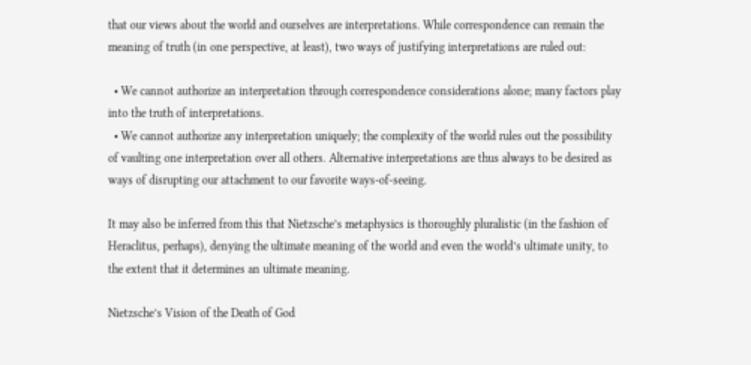that our views about the world and ourselves are interpretations. While correspondence can remain the meaning of truth (in one perspective, at least), two ways of justifying interpretations are ruled out:

  • We cannot authorize an interpretation through correspondence considerations alone; many factors play into the truth of interpretations.
  • We cannot authorize any interpretation uniquely; the complexity of the world rules out the possibility of vaulting one interpretation over all others. Alternative interpretations are thus always to be desired as ways of disrupting our attachment to our favorite ways-of-seeing.

It may also be inferred from this that Nietzsche’s metaphysics is thoroughly pluralistic (in the fashion of Heraclitus, perhaps), denying the ultimate meaning of the world and even the world’s ultimate unity, to the extent that it determines an ultimate meaning.

Nietzsche’s Vision of the Death of God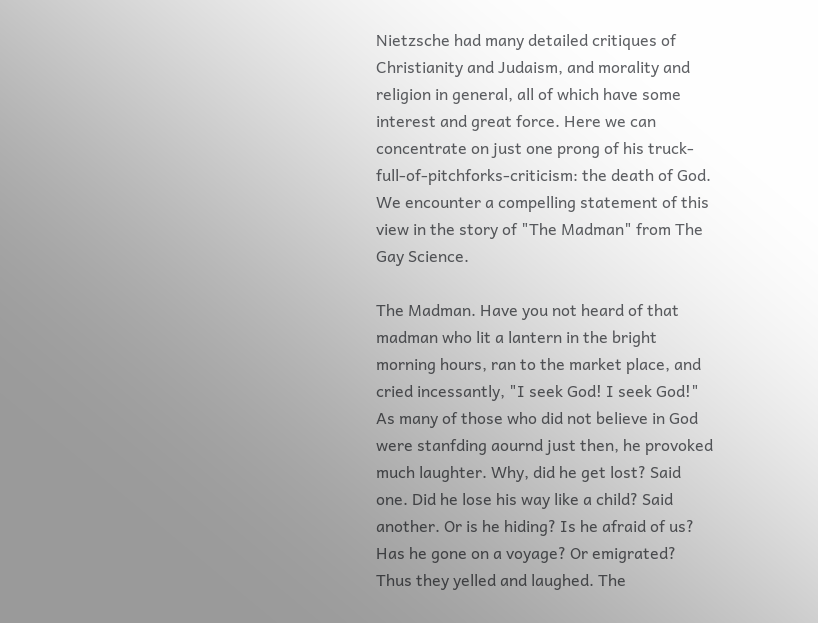Nietzsche had many detailed critiques of Christianity and Judaism, and morality and religion in general, all of which have some interest and great force. Here we can concentrate on just one prong of his truck-full-of-pitchforks-criticism: the death of God. We encounter a compelling statement of this view in the story of "The Madman" from The Gay Science.

The Madman. Have you not heard of that madman who lit a lantern in the bright morning hours, ran to the market place, and cried incessantly, "I seek God! I seek God!" As many of those who did not believe in God were stanfding aournd just then, he provoked much laughter. Why, did he get lost? Said one. Did he lose his way like a child? Said another. Or is he hiding? Is he afraid of us? Has he gone on a voyage? Or emigrated? Thus they yelled and laughed. The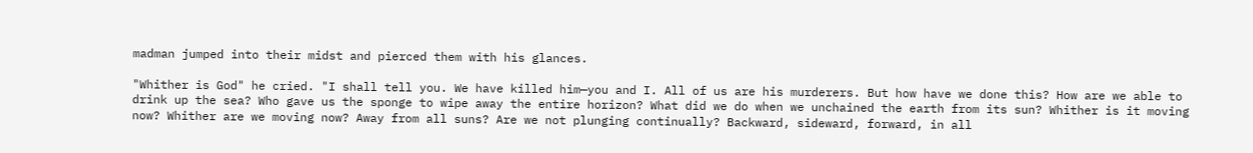madman jumped into their midst and pierced them with his glances.

"Whither is God" he cried. "I shall tell you. We have killed him—you and I. All of us are his murderers. But how have we done this? How are we able to drink up the sea? Who gave us the sponge to wipe away the entire horizon? What did we do when we unchained the earth from its sun? Whither is it moving now? Whither are we moving now? Away from all suns? Are we not plunging continually? Backward, sideward, forward, in all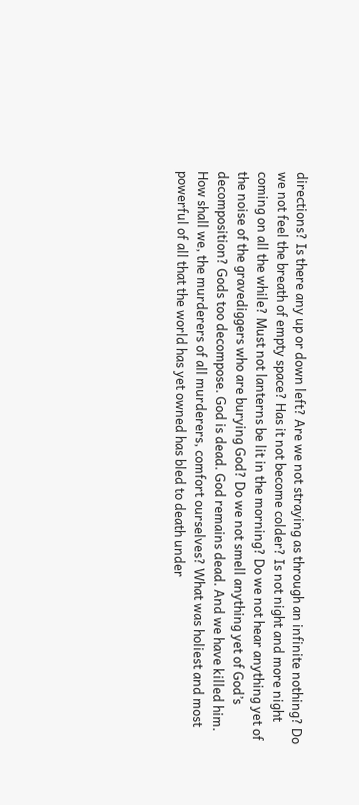directions? Is there any up or down left? Are we not straying as through an infinite nothing? Do we not feel the breath of empty space? Has it not become colder? Is not night and more night coming on all the while? Must not lanterns be lit in the morning? Do we not hear anything yet of the noise of the gravediggers who are burying God? Do we not smell anything yet of God’s decomposition? Gods too decompose. God is dead. God remains dead. And we have killed him. How shall we, the murderers of all murderers, comfort ourselves? What was holiest and most powerful of all that the world has yet owned has bled to death under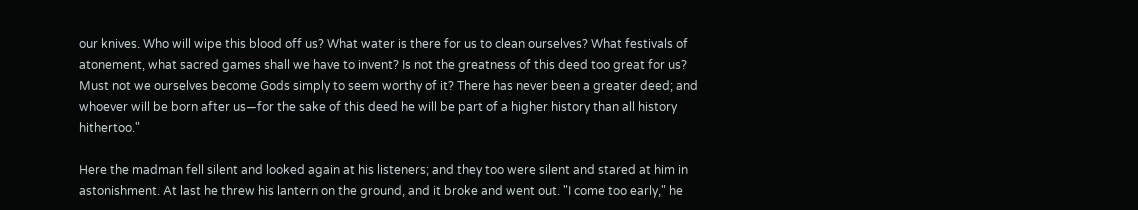our knives. Who will wipe this blood off us? What water is there for us to clean ourselves? What festivals of atonement, what sacred games shall we have to invent? Is not the greatness of this deed too great for us? Must not we ourselves become Gods simply to seem worthy of it? There has never been a greater deed; and whoever will be born after us—for the sake of this deed he will be part of a higher history than all history hithertoo."

Here the madman fell silent and looked again at his listeners; and they too were silent and stared at him in astonishment. At last he threw his lantern on the ground, and it broke and went out. "I come too early," he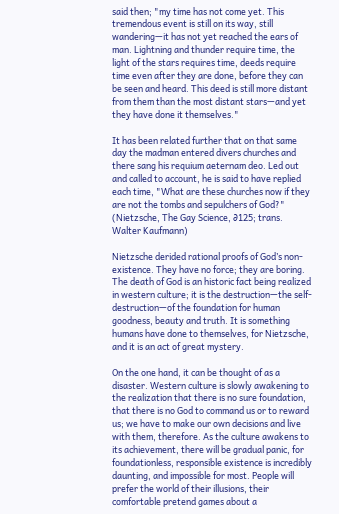said then; "my time has not come yet. This tremendous event is still on its way, still wandering—it has not yet reached the ears of man. Lightning and thunder require time, the light of the stars requires time, deeds require time even after they are done, before they can be seen and heard. This deed is still more distant from them than the most distant stars—and yet they have done it themselves."

It has been related further that on that same day the madman entered divers churches and there sang his requium aeternam deo. Led out and called to account, he is said to have replied each time, "What are these churches now if they are not the tombs and sepulchers of God?" (Nietzsche, The Gay Science, ∂125; trans. Walter Kaufmann)

Nietzsche derided rational proofs of God’s non-existence. They have no force; they are boring. The death of God is an historic fact being realized in western culture; it is the destruction—the self-destruction—of the foundation for human goodness, beauty and truth. It is something humans have done to themselves, for Nietzsche, and it is an act of great mystery.

On the one hand, it can be thought of as a disaster. Western culture is slowly awakening to the realization that there is no sure foundation, that there is no God to command us or to reward us; we have to make our own decisions and live with them, therefore. As the culture awakens to its achievement, there will be gradual panic, for foundationless, responsible existence is incredibly daunting, and impossible for most. People will prefer the world of their illusions, their comfortable pretend games about a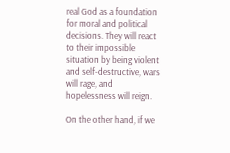real God as a foundation for moral and political decisions. They will react to their impossible situation by being violent and self-destructive, wars will rage, and hopelessness will reign.

On the other hand, if we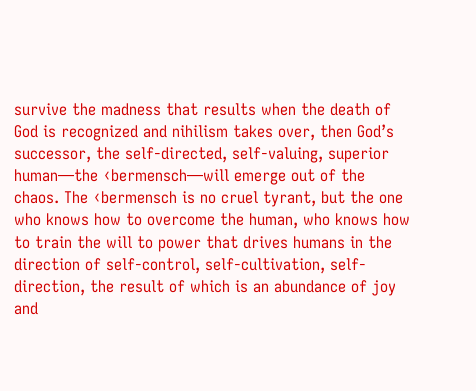survive the madness that results when the death of God is recognized and nihilism takes over, then God’s successor, the self-directed, self-valuing, superior human—the ‹bermensch—will emerge out of the chaos. The ‹bermensch is no cruel tyrant, but the one who knows how to overcome the human, who knows how to train the will to power that drives humans in the direction of self-control, self-cultivation, self-direction, the result of which is an abundance of joy and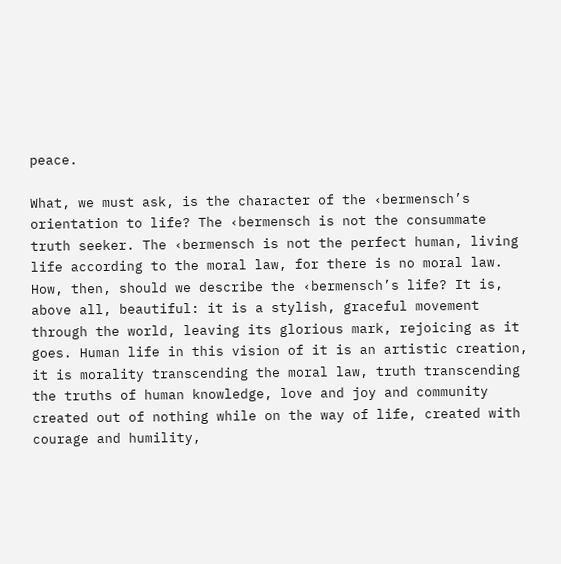peace.

What, we must ask, is the character of the ‹bermensch’s orientation to life? The ‹bermensch is not the consummate truth seeker. The ‹bermensch is not the perfect human, living life according to the moral law, for there is no moral law. How, then, should we describe the ‹bermensch’s life? It is, above all, beautiful: it is a stylish, graceful movement through the world, leaving its glorious mark, rejoicing as it goes. Human life in this vision of it is an artistic creation, it is morality transcending the moral law, truth transcending the truths of human knowledge, love and joy and community created out of nothing while on the way of life, created with courage and humility,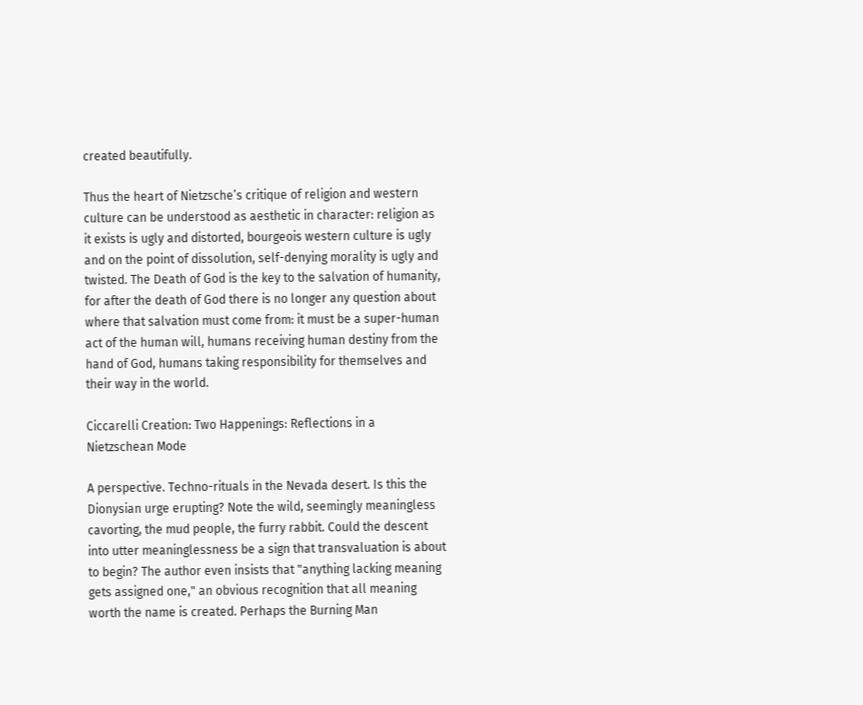created beautifully.

Thus the heart of Nietzsche’s critique of religion and western culture can be understood as aesthetic in character: religion as it exists is ugly and distorted, bourgeois western culture is ugly and on the point of dissolution, self-denying morality is ugly and twisted. The Death of God is the key to the salvation of humanity, for after the death of God there is no longer any question about where that salvation must come from: it must be a super-human act of the human will, humans receiving human destiny from the hand of God, humans taking responsibility for themselves and their way in the world.

Ciccarelli Creation: Two Happenings: Reflections in a Nietzschean Mode

A perspective. Techno-rituals in the Nevada desert. Is this the Dionysian urge erupting? Note the wild, seemingly meaningless cavorting, the mud people, the furry rabbit. Could the descent into utter meaninglessness be a sign that transvaluation is about to begin? The author even insists that "anything lacking meaning gets assigned one," an obvious recognition that all meaning worth the name is created. Perhaps the Burning Man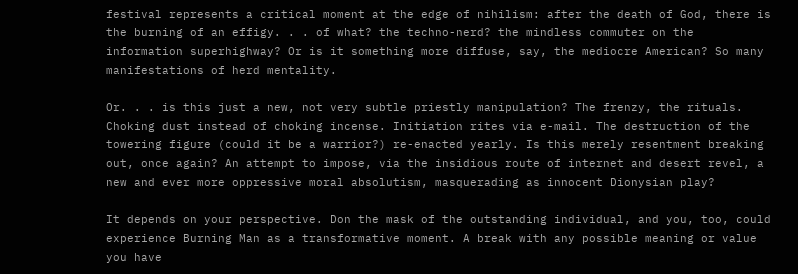festival represents a critical moment at the edge of nihilism: after the death of God, there is the burning of an effigy. . . of what? the techno-nerd? the mindless commuter on the information superhighway? Or is it something more diffuse, say, the mediocre American? So many manifestations of herd mentality.

Or. . . is this just a new, not very subtle priestly manipulation? The frenzy, the rituals. Choking dust instead of choking incense. Initiation rites via e-mail. The destruction of the towering figure (could it be a warrior?) re-enacted yearly. Is this merely resentment breaking out, once again? An attempt to impose, via the insidious route of internet and desert revel, a new and ever more oppressive moral absolutism, masquerading as innocent Dionysian play?

It depends on your perspective. Don the mask of the outstanding individual, and you, too, could experience Burning Man as a transformative moment. A break with any possible meaning or value you have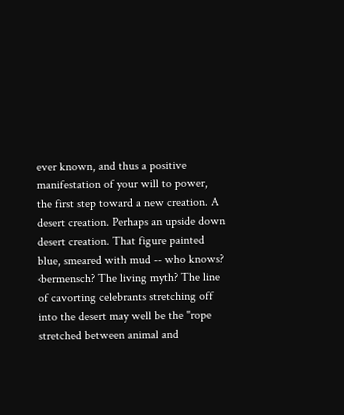ever known, and thus a positive manifestation of your will to power, the first step toward a new creation. A desert creation. Perhaps an upside down desert creation. That figure painted blue, smeared with mud -- who knows? ‹bermensch? The living myth? The line of cavorting celebrants stretching off into the desert may well be the "rope stretched between animal and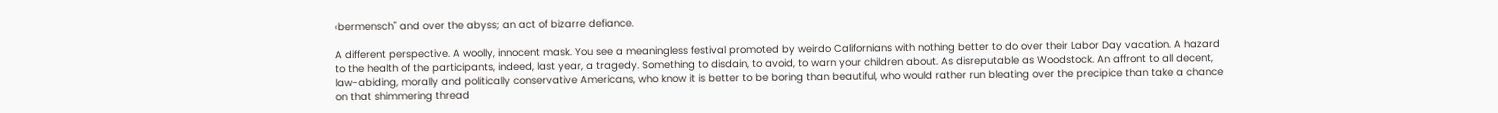‹bermensch" and over the abyss; an act of bizarre defiance.

A different perspective. A woolly, innocent mask. You see a meaningless festival promoted by weirdo Californians with nothing better to do over their Labor Day vacation. A hazard to the health of the participants, indeed, last year, a tragedy. Something to disdain, to avoid, to warn your children about. As disreputable as Woodstock. An affront to all decent, law-abiding, morally and politically conservative Americans, who know it is better to be boring than beautiful, who would rather run bleating over the precipice than take a chance on that shimmering thread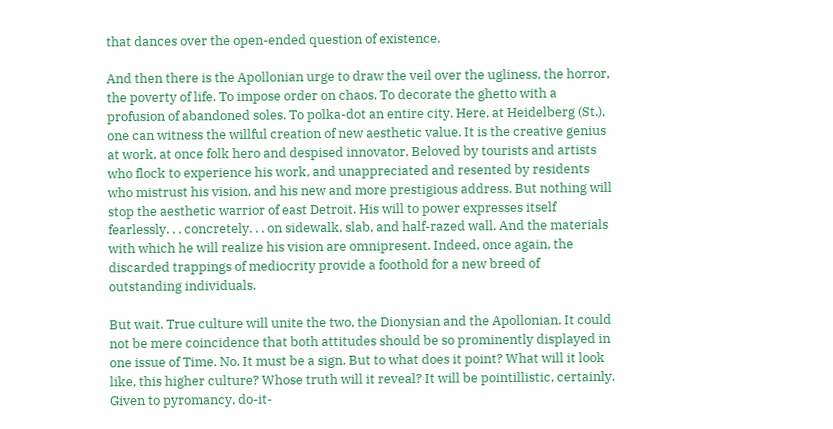that dances over the open-ended question of existence.

And then there is the Apollonian urge to draw the veil over the ugliness, the horror, the poverty of life. To impose order on chaos. To decorate the ghetto with a profusion of abandoned soles. To polka-dot an entire city. Here, at Heidelberg (St.), one can witness the willful creation of new aesthetic value. It is the creative genius at work, at once folk hero and despised innovator. Beloved by tourists and artists who flock to experience his work, and unappreciated and resented by residents who mistrust his vision, and his new and more prestigious address. But nothing will stop the aesthetic warrior of east Detroit. His will to power expresses itself fearlessly. . . concretely. . . on sidewalk, slab, and half-razed wall. And the materials with which he will realize his vision are omnipresent. Indeed, once again, the discarded trappings of mediocrity provide a foothold for a new breed of outstanding individuals.

But wait. True culture will unite the two, the Dionysian and the Apollonian. It could not be mere coincidence that both attitudes should be so prominently displayed in one issue of Time. No. It must be a sign. But to what does it point? What will it look like, this higher culture? Whose truth will it reveal? It will be pointillistic, certainly. Given to pyromancy, do-it-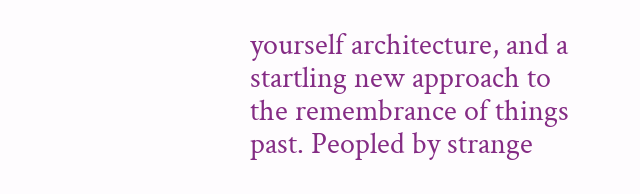yourself architecture, and a startling new approach to the remembrance of things past. Peopled by strange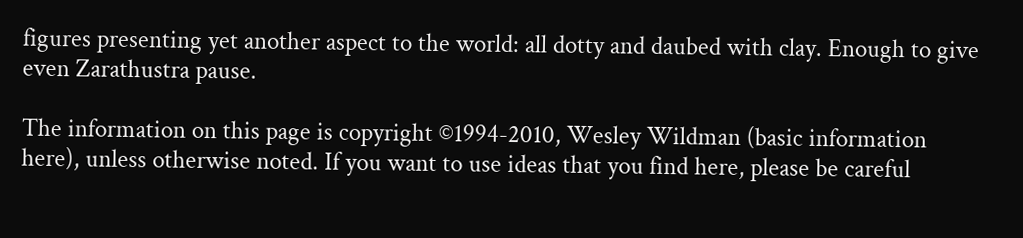figures presenting yet another aspect to the world: all dotty and daubed with clay. Enough to give even Zarathustra pause.

The information on this page is copyright ©1994-2010, Wesley Wildman (basic information here), unless otherwise noted. If you want to use ideas that you find here, please be careful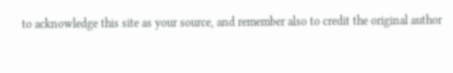to acknowledge this site as your source, and remember also to credit the original author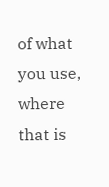of what you use, where that is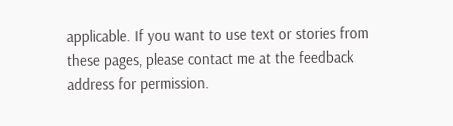applicable. If you want to use text or stories from these pages, please contact me at the feedback address for permission.